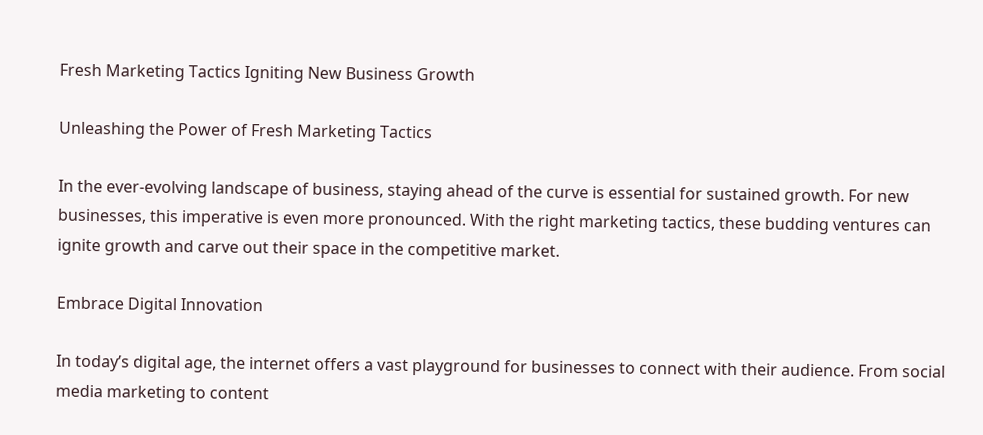Fresh Marketing Tactics Igniting New Business Growth

Unleashing the Power of Fresh Marketing Tactics

In the ever-evolving landscape of business, staying ahead of the curve is essential for sustained growth. For new businesses, this imperative is even more pronounced. With the right marketing tactics, these budding ventures can ignite growth and carve out their space in the competitive market.

Embrace Digital Innovation

In today’s digital age, the internet offers a vast playground for businesses to connect with their audience. From social media marketing to content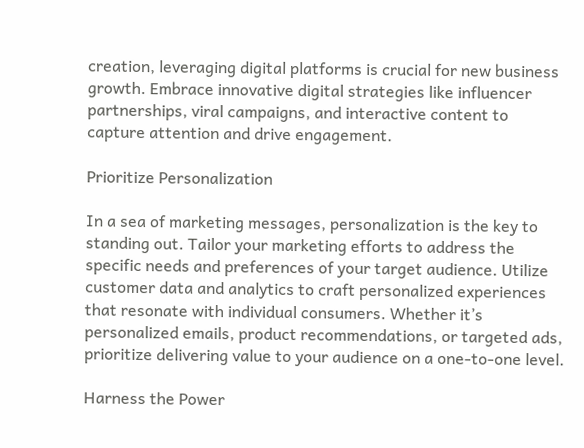creation, leveraging digital platforms is crucial for new business growth. Embrace innovative digital strategies like influencer partnerships, viral campaigns, and interactive content to capture attention and drive engagement.

Prioritize Personalization

In a sea of marketing messages, personalization is the key to standing out. Tailor your marketing efforts to address the specific needs and preferences of your target audience. Utilize customer data and analytics to craft personalized experiences that resonate with individual consumers. Whether it’s personalized emails, product recommendations, or targeted ads, prioritize delivering value to your audience on a one-to-one level.

Harness the Power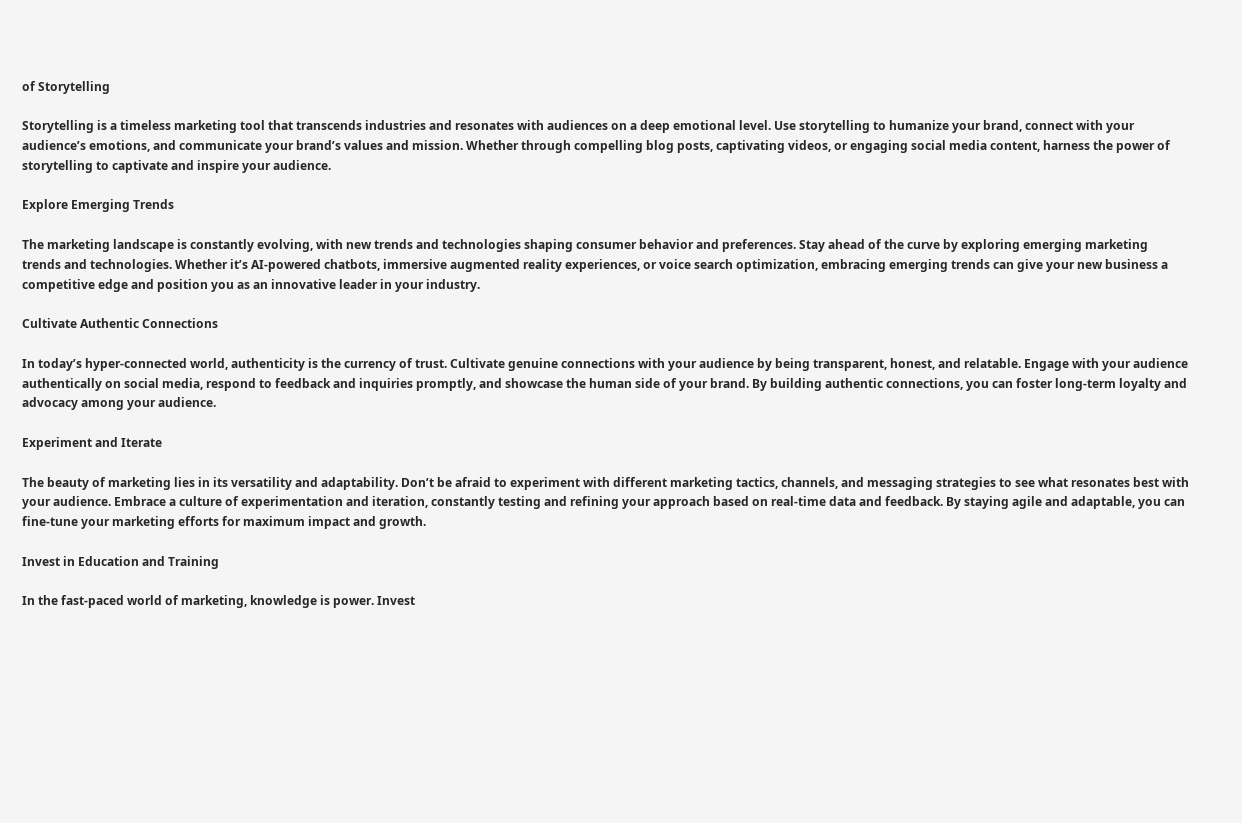of Storytelling

Storytelling is a timeless marketing tool that transcends industries and resonates with audiences on a deep emotional level. Use storytelling to humanize your brand, connect with your audience’s emotions, and communicate your brand’s values and mission. Whether through compelling blog posts, captivating videos, or engaging social media content, harness the power of storytelling to captivate and inspire your audience.

Explore Emerging Trends

The marketing landscape is constantly evolving, with new trends and technologies shaping consumer behavior and preferences. Stay ahead of the curve by exploring emerging marketing trends and technologies. Whether it’s AI-powered chatbots, immersive augmented reality experiences, or voice search optimization, embracing emerging trends can give your new business a competitive edge and position you as an innovative leader in your industry.

Cultivate Authentic Connections

In today’s hyper-connected world, authenticity is the currency of trust. Cultivate genuine connections with your audience by being transparent, honest, and relatable. Engage with your audience authentically on social media, respond to feedback and inquiries promptly, and showcase the human side of your brand. By building authentic connections, you can foster long-term loyalty and advocacy among your audience.

Experiment and Iterate

The beauty of marketing lies in its versatility and adaptability. Don’t be afraid to experiment with different marketing tactics, channels, and messaging strategies to see what resonates best with your audience. Embrace a culture of experimentation and iteration, constantly testing and refining your approach based on real-time data and feedback. By staying agile and adaptable, you can fine-tune your marketing efforts for maximum impact and growth.

Invest in Education and Training

In the fast-paced world of marketing, knowledge is power. Invest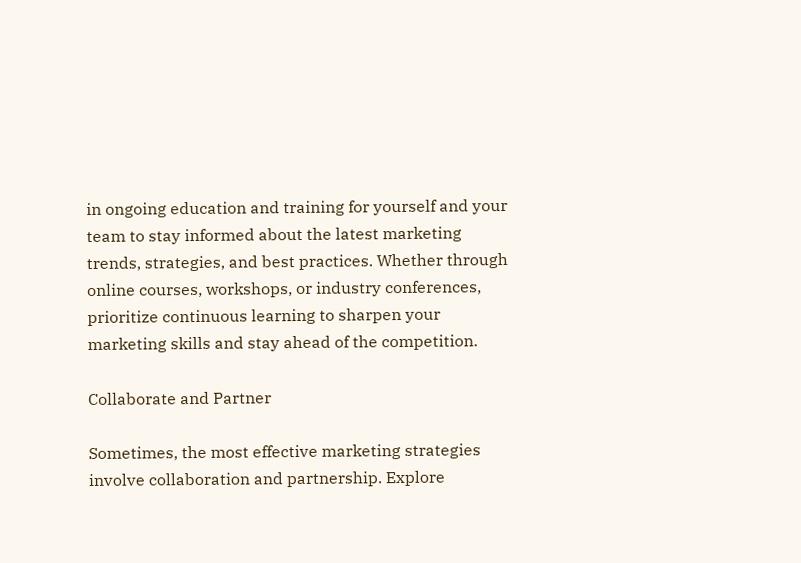in ongoing education and training for yourself and your team to stay informed about the latest marketing trends, strategies, and best practices. Whether through online courses, workshops, or industry conferences, prioritize continuous learning to sharpen your marketing skills and stay ahead of the competition.

Collaborate and Partner

Sometimes, the most effective marketing strategies involve collaboration and partnership. Explore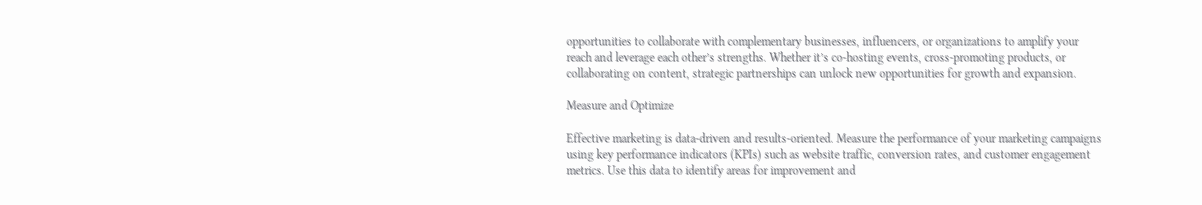opportunities to collaborate with complementary businesses, influencers, or organizations to amplify your reach and leverage each other’s strengths. Whether it’s co-hosting events, cross-promoting products, or collaborating on content, strategic partnerships can unlock new opportunities for growth and expansion.

Measure and Optimize

Effective marketing is data-driven and results-oriented. Measure the performance of your marketing campaigns using key performance indicators (KPIs) such as website traffic, conversion rates, and customer engagement metrics. Use this data to identify areas for improvement and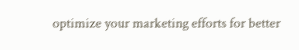optimize your marketing efforts for better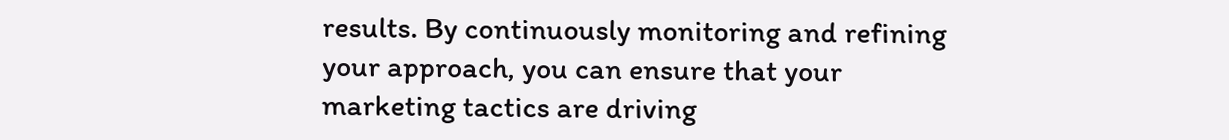results. By continuously monitoring and refining your approach, you can ensure that your marketing tactics are driving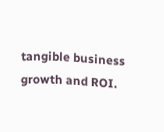tangible business growth and ROI.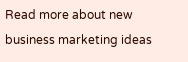Read more about new business marketing ideas